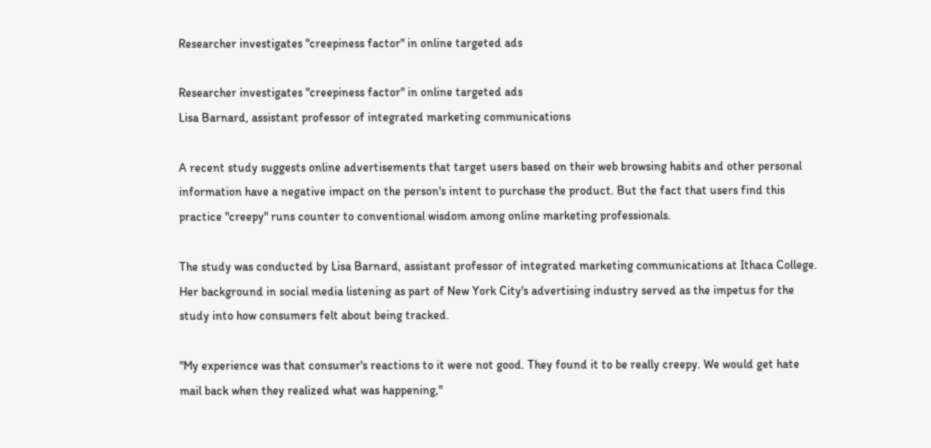Researcher investigates "creepiness factor" in online targeted ads

Researcher investigates "creepiness factor" in online targeted ads
Lisa Barnard, assistant professor of integrated marketing communications

A recent study suggests online advertisements that target users based on their web browsing habits and other personal information have a negative impact on the person's intent to purchase the product. But the fact that users find this practice "creepy" runs counter to conventional wisdom among online marketing professionals.

The study was conducted by Lisa Barnard, assistant professor of integrated marketing communications at Ithaca College. Her background in social media listening as part of New York City's advertising industry served as the impetus for the study into how consumers felt about being tracked.

"My experience was that consumer's reactions to it were not good. They found it to be really creepy. We would get hate mail back when they realized what was happening,"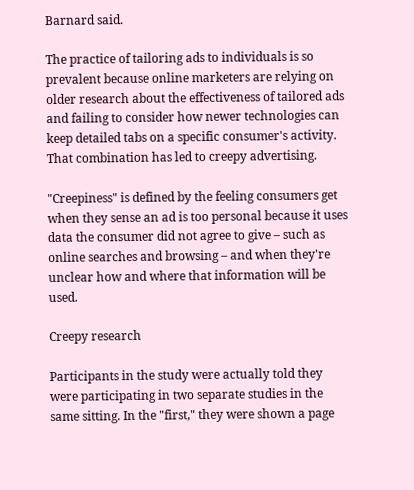Barnard said.

The practice of tailoring ads to individuals is so prevalent because online marketers are relying on older research about the effectiveness of tailored ads and failing to consider how newer technologies can keep detailed tabs on a specific consumer's activity. That combination has led to creepy advertising.

"Creepiness" is defined by the feeling consumers get when they sense an ad is too personal because it uses data the consumer did not agree to give – such as online searches and browsing – and when they're unclear how and where that information will be used.

Creepy research

Participants in the study were actually told they were participating in two separate studies in the same sitting. In the "first," they were shown a page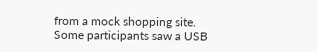from a mock shopping site. Some participants saw a USB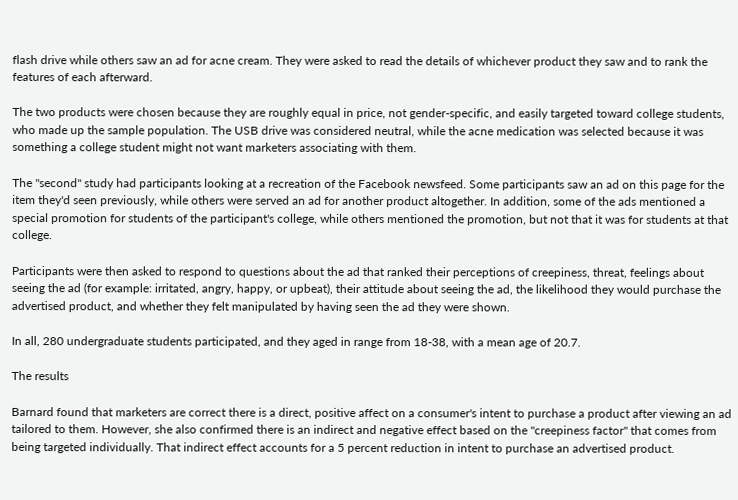flash drive while others saw an ad for acne cream. They were asked to read the details of whichever product they saw and to rank the features of each afterward.

The two products were chosen because they are roughly equal in price, not gender-specific, and easily targeted toward college students, who made up the sample population. The USB drive was considered neutral, while the acne medication was selected because it was something a college student might not want marketers associating with them.

The "second" study had participants looking at a recreation of the Facebook newsfeed. Some participants saw an ad on this page for the item they'd seen previously, while others were served an ad for another product altogether. In addition, some of the ads mentioned a special promotion for students of the participant's college, while others mentioned the promotion, but not that it was for students at that college.

Participants were then asked to respond to questions about the ad that ranked their perceptions of creepiness, threat, feelings about seeing the ad (for example: irritated, angry, happy, or upbeat), their attitude about seeing the ad, the likelihood they would purchase the advertised product, and whether they felt manipulated by having seen the ad they were shown.

In all, 280 undergraduate students participated, and they aged in range from 18-38, with a mean age of 20.7.

The results

Barnard found that marketers are correct there is a direct, positive affect on a consumer's intent to purchase a product after viewing an ad tailored to them. However, she also confirmed there is an indirect and negative effect based on the "creepiness factor" that comes from being targeted individually. That indirect effect accounts for a 5 percent reduction in intent to purchase an advertised product.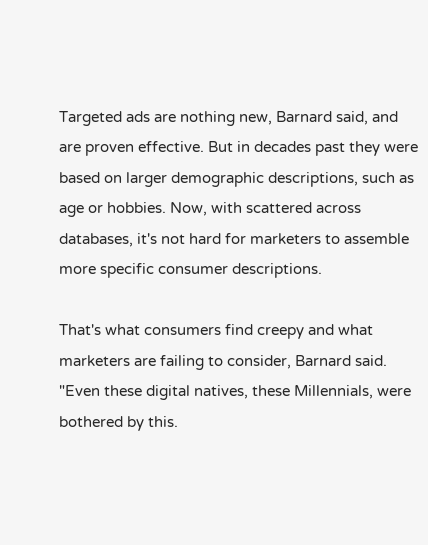Targeted ads are nothing new, Barnard said, and are proven effective. But in decades past they were based on larger demographic descriptions, such as age or hobbies. Now, with scattered across databases, it's not hard for marketers to assemble more specific consumer descriptions.

That's what consumers find creepy and what marketers are failing to consider, Barnard said. "Even these digital natives, these Millennials, were bothered by this.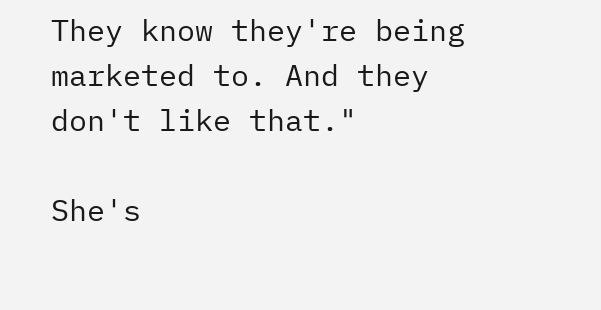They know they're being marketed to. And they don't like that."

She's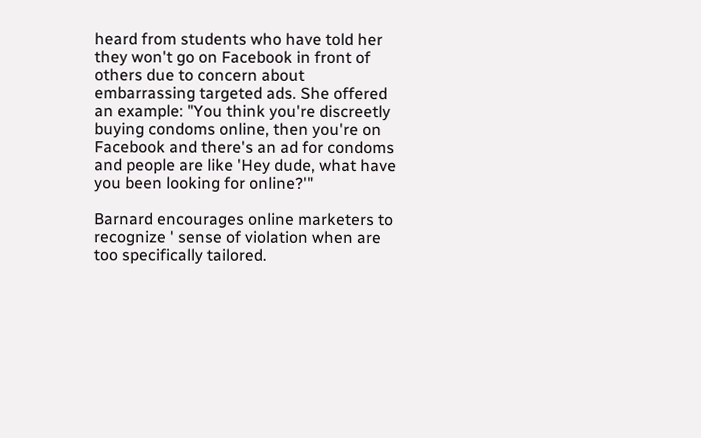heard from students who have told her they won't go on Facebook in front of others due to concern about embarrassing targeted ads. She offered an example: "You think you're discreetly buying condoms online, then you're on Facebook and there's an ad for condoms and people are like 'Hey dude, what have you been looking for online?'"

Barnard encourages online marketers to recognize ' sense of violation when are too specifically tailored.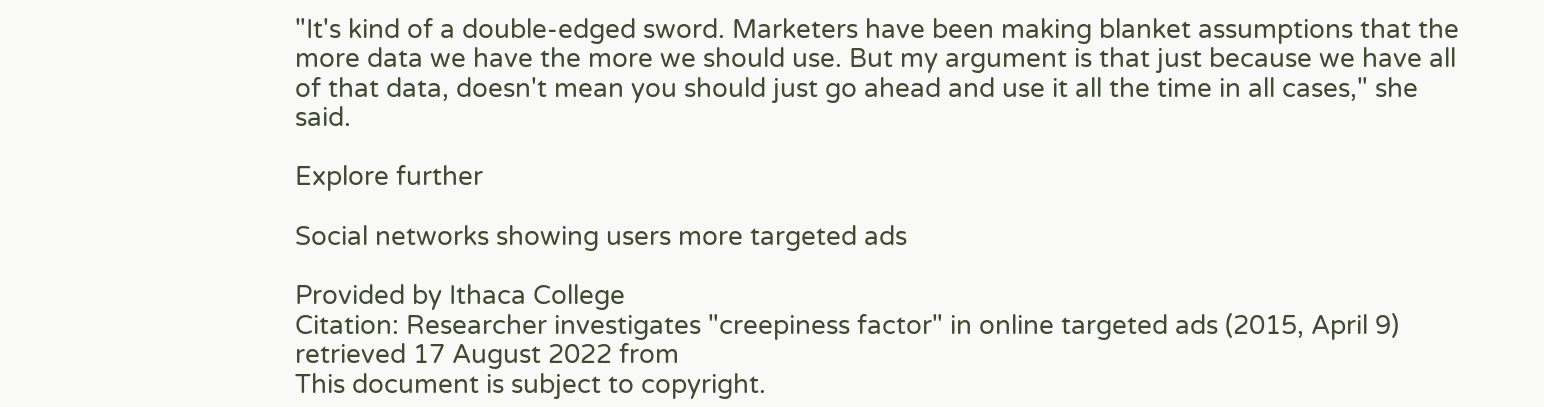"It's kind of a double-edged sword. Marketers have been making blanket assumptions that the more data we have the more we should use. But my argument is that just because we have all of that data, doesn't mean you should just go ahead and use it all the time in all cases," she said.

Explore further

Social networks showing users more targeted ads

Provided by Ithaca College
Citation: Researcher investigates "creepiness factor" in online targeted ads (2015, April 9) retrieved 17 August 2022 from
This document is subject to copyright.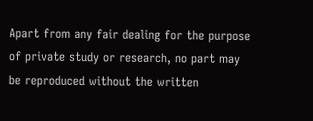Apart from any fair dealing for the purpose of private study or research, no part may be reproduced without the written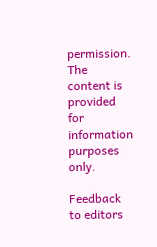permission. The content is provided for information purposes only.

Feedback to editors